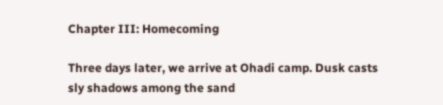Chapter III: Homecoming

Three days later, we arrive at Ohadi camp. Dusk casts sly shadows among the sand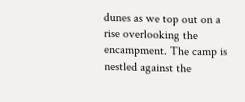dunes as we top out on a rise overlooking the encampment. The camp is nestled against the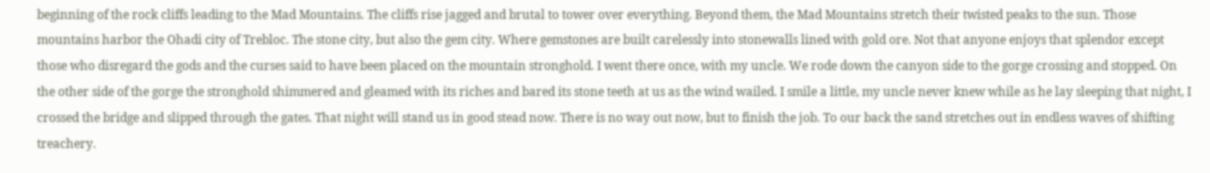beginning of the rock cliffs leading to the Mad Mountains. The cliffs rise jagged and brutal to tower over everything. Beyond them, the Mad Mountains stretch their twisted peaks to the sun. Those mountains harbor the Ohadi city of Trebloc. The stone city, but also the gem city. Where gemstones are built carelessly into stonewalls lined with gold ore. Not that anyone enjoys that splendor except those who disregard the gods and the curses said to have been placed on the mountain stronghold. I went there once, with my uncle. We rode down the canyon side to the gorge crossing and stopped. On the other side of the gorge the stronghold shimmered and gleamed with its riches and bared its stone teeth at us as the wind wailed. I smile a little, my uncle never knew while as he lay sleeping that night, I crossed the bridge and slipped through the gates. That night will stand us in good stead now. There is no way out now, but to finish the job. To our back the sand stretches out in endless waves of shifting treachery.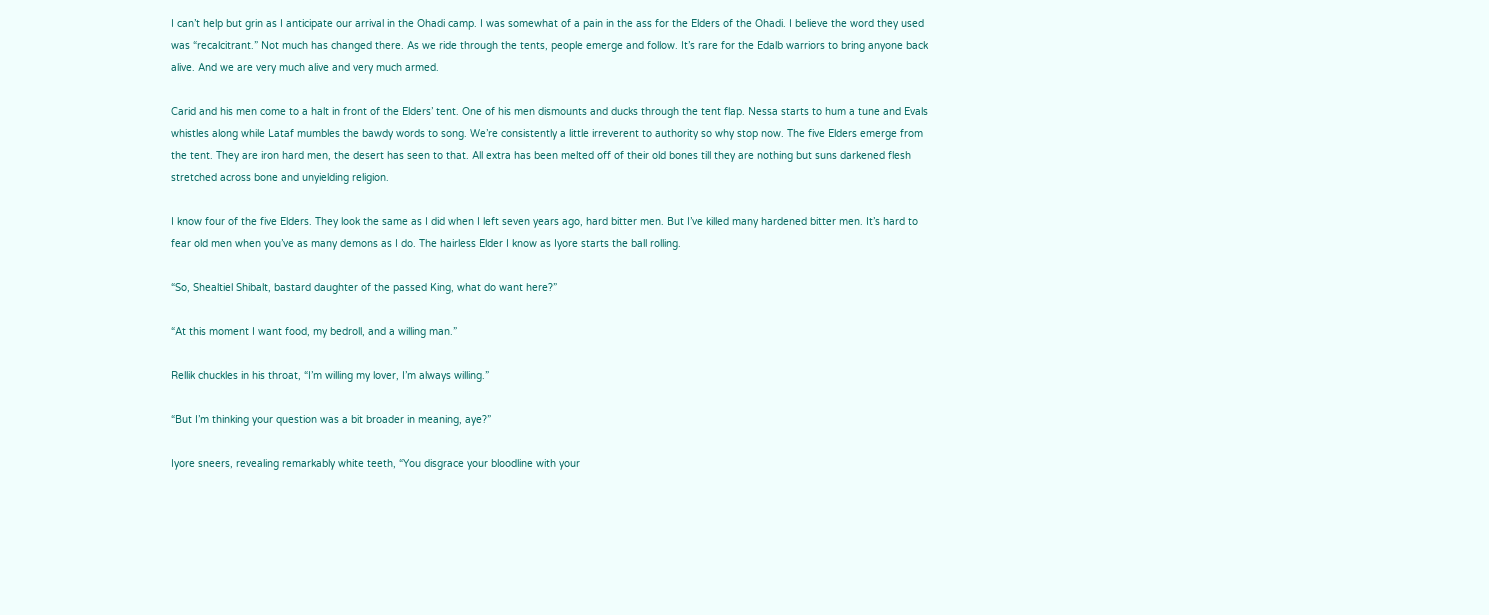I can’t help but grin as I anticipate our arrival in the Ohadi camp. I was somewhat of a pain in the ass for the Elders of the Ohadi. I believe the word they used was “recalcitrant.” Not much has changed there. As we ride through the tents, people emerge and follow. It’s rare for the Edalb warriors to bring anyone back alive. And we are very much alive and very much armed.

Carid and his men come to a halt in front of the Elders’ tent. One of his men dismounts and ducks through the tent flap. Nessa starts to hum a tune and Evals whistles along while Lataf mumbles the bawdy words to song. We’re consistently a little irreverent to authority so why stop now. The five Elders emerge from the tent. They are iron hard men, the desert has seen to that. All extra has been melted off of their old bones till they are nothing but suns darkened flesh stretched across bone and unyielding religion.

I know four of the five Elders. They look the same as I did when I left seven years ago, hard bitter men. But I’ve killed many hardened bitter men. It’s hard to fear old men when you’ve as many demons as I do. The hairless Elder I know as Iyore starts the ball rolling.

“So, Shealtiel Shibalt, bastard daughter of the passed King, what do want here?”

“At this moment I want food, my bedroll, and a willing man.”

Rellik chuckles in his throat, “I’m willing my lover, I’m always willing.”

“But I’m thinking your question was a bit broader in meaning, aye?”

Iyore sneers, revealing remarkably white teeth, “You disgrace your bloodline with your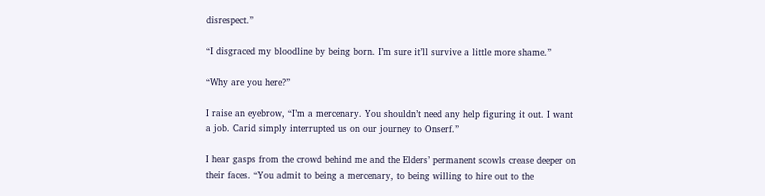disrespect.”

“I disgraced my bloodline by being born. I’m sure it’ll survive a little more shame.”

“Why are you here?”

I raise an eyebrow, “I’m a mercenary. You shouldn’t need any help figuring it out. I want a job. Carid simply interrupted us on our journey to Onserf.”

I hear gasps from the crowd behind me and the Elders’ permanent scowls crease deeper on their faces. “You admit to being a mercenary, to being willing to hire out to the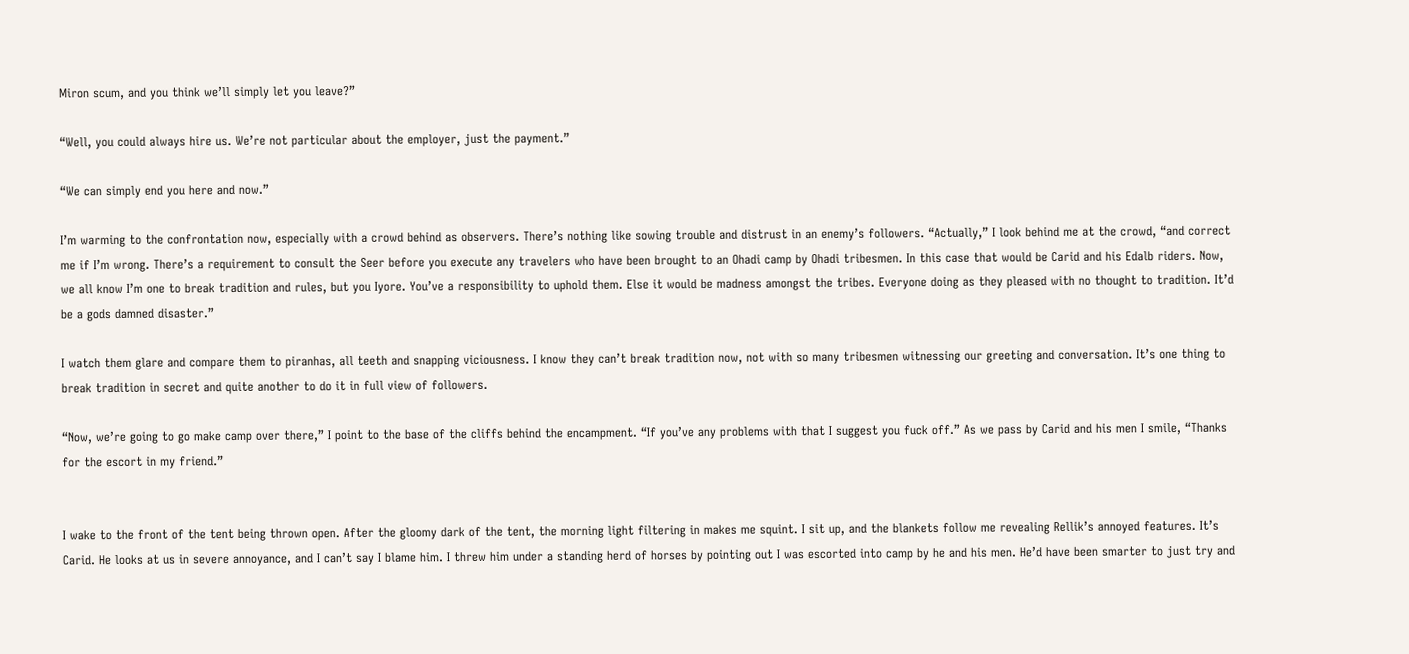Miron scum, and you think we’ll simply let you leave?”

“Well, you could always hire us. We’re not particular about the employer, just the payment.”

“We can simply end you here and now.”

I’m warming to the confrontation now, especially with a crowd behind as observers. There’s nothing like sowing trouble and distrust in an enemy’s followers. “Actually,” I look behind me at the crowd, “and correct me if I’m wrong. There’s a requirement to consult the Seer before you execute any travelers who have been brought to an Ohadi camp by Ohadi tribesmen. In this case that would be Carid and his Edalb riders. Now, we all know I’m one to break tradition and rules, but you Iyore. You’ve a responsibility to uphold them. Else it would be madness amongst the tribes. Everyone doing as they pleased with no thought to tradition. It’d be a gods damned disaster.”

I watch them glare and compare them to piranhas, all teeth and snapping viciousness. I know they can’t break tradition now, not with so many tribesmen witnessing our greeting and conversation. It’s one thing to break tradition in secret and quite another to do it in full view of followers.

“Now, we’re going to go make camp over there,” I point to the base of the cliffs behind the encampment. “If you’ve any problems with that I suggest you fuck off.” As we pass by Carid and his men I smile, “Thanks for the escort in my friend.”


I wake to the front of the tent being thrown open. After the gloomy dark of the tent, the morning light filtering in makes me squint. I sit up, and the blankets follow me revealing Rellik’s annoyed features. It’s Carid. He looks at us in severe annoyance, and I can’t say I blame him. I threw him under a standing herd of horses by pointing out I was escorted into camp by he and his men. He’d have been smarter to just try and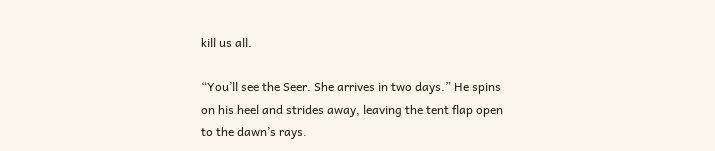kill us all.

“You’ll see the Seer. She arrives in two days.” He spins on his heel and strides away, leaving the tent flap open to the dawn’s rays.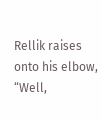Rellik raises onto his elbow, “Well,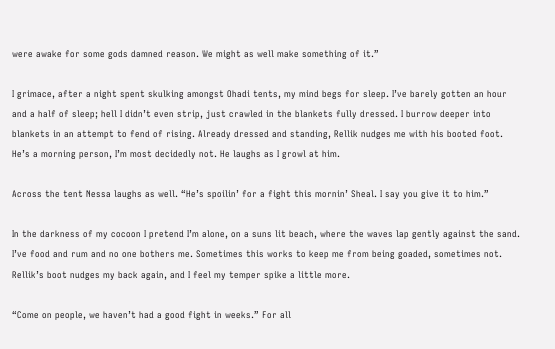were awake for some gods damned reason. We might as well make something of it.”

I grimace, after a night spent skulking amongst Ohadi tents, my mind begs for sleep. I’ve barely gotten an hour and a half of sleep; hell I didn’t even strip, just crawled in the blankets fully dressed. I burrow deeper into blankets in an attempt to fend of rising. Already dressed and standing, Rellik nudges me with his booted foot. He’s a morning person, I’m most decidedly not. He laughs as I growl at him.

Across the tent Nessa laughs as well. “He’s spoilin’ for a fight this mornin’ Sheal. I say you give it to him.”

In the darkness of my cocoon I pretend I’m alone, on a suns lit beach, where the waves lap gently against the sand. I’ve food and rum and no one bothers me. Sometimes this works to keep me from being goaded, sometimes not. Rellik’s boot nudges my back again, and I feel my temper spike a little more.

“Come on people, we haven’t had a good fight in weeks.” For all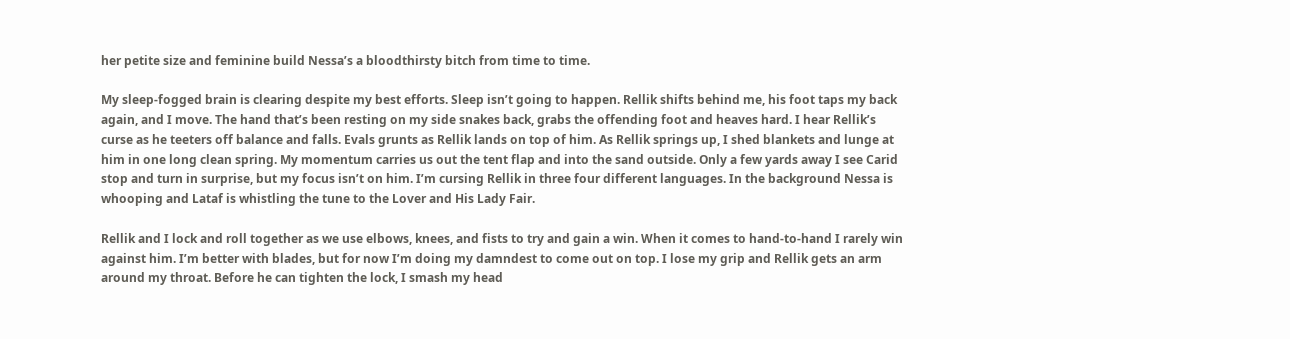her petite size and feminine build Nessa’s a bloodthirsty bitch from time to time.

My sleep-fogged brain is clearing despite my best efforts. Sleep isn’t going to happen. Rellik shifts behind me, his foot taps my back again, and I move. The hand that’s been resting on my side snakes back, grabs the offending foot and heaves hard. I hear Rellik’s curse as he teeters off balance and falls. Evals grunts as Rellik lands on top of him. As Rellik springs up, I shed blankets and lunge at him in one long clean spring. My momentum carries us out the tent flap and into the sand outside. Only a few yards away I see Carid stop and turn in surprise, but my focus isn’t on him. I’m cursing Rellik in three four different languages. In the background Nessa is whooping and Lataf is whistling the tune to the Lover and His Lady Fair.

Rellik and I lock and roll together as we use elbows, knees, and fists to try and gain a win. When it comes to hand-to-hand I rarely win against him. I’m better with blades, but for now I’m doing my damndest to come out on top. I lose my grip and Rellik gets an arm around my throat. Before he can tighten the lock, I smash my head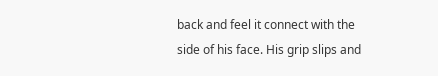back and feel it connect with the side of his face. His grip slips and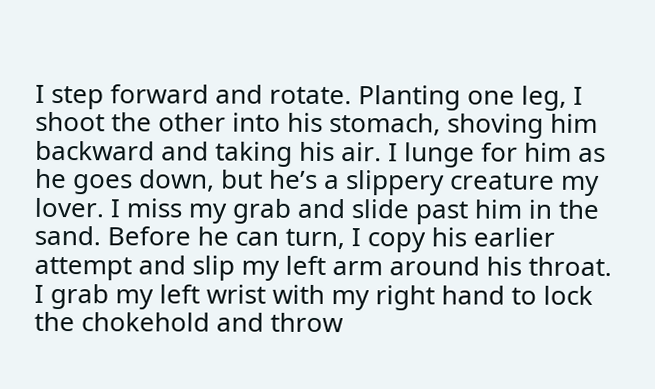I step forward and rotate. Planting one leg, I shoot the other into his stomach, shoving him backward and taking his air. I lunge for him as he goes down, but he’s a slippery creature my lover. I miss my grab and slide past him in the sand. Before he can turn, I copy his earlier attempt and slip my left arm around his throat. I grab my left wrist with my right hand to lock the chokehold and throw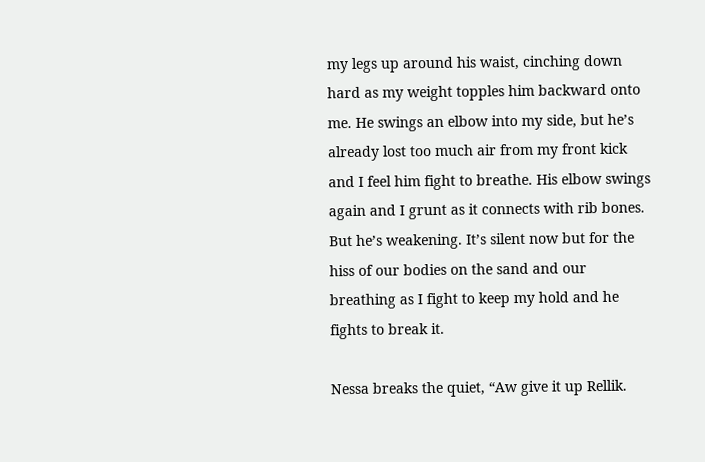my legs up around his waist, cinching down hard as my weight topples him backward onto me. He swings an elbow into my side, but he’s already lost too much air from my front kick and I feel him fight to breathe. His elbow swings again and I grunt as it connects with rib bones. But he’s weakening. It’s silent now but for the hiss of our bodies on the sand and our breathing as I fight to keep my hold and he fights to break it.

Nessa breaks the quiet, “Aw give it up Rellik.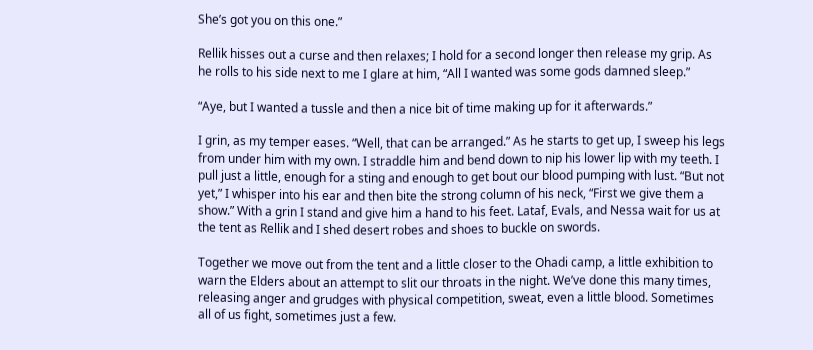She’s got you on this one.”

Rellik hisses out a curse and then relaxes; I hold for a second longer then release my grip. As he rolls to his side next to me I glare at him, “All I wanted was some gods damned sleep.”

“Aye, but I wanted a tussle and then a nice bit of time making up for it afterwards.”

I grin, as my temper eases. “Well, that can be arranged.” As he starts to get up, I sweep his legs from under him with my own. I straddle him and bend down to nip his lower lip with my teeth. I pull just a little, enough for a sting and enough to get bout our blood pumping with lust. “But not yet,” I whisper into his ear and then bite the strong column of his neck, “First we give them a show.” With a grin I stand and give him a hand to his feet. Lataf, Evals, and Nessa wait for us at the tent as Rellik and I shed desert robes and shoes to buckle on swords.

Together we move out from the tent and a little closer to the Ohadi camp, a little exhibition to warn the Elders about an attempt to slit our throats in the night. We’ve done this many times, releasing anger and grudges with physical competition, sweat, even a little blood. Sometimes all of us fight, sometimes just a few.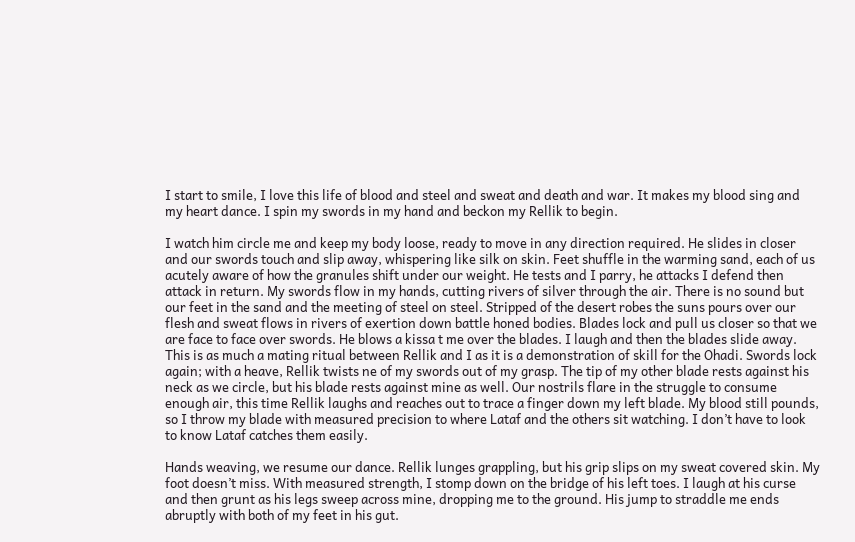I start to smile, I love this life of blood and steel and sweat and death and war. It makes my blood sing and my heart dance. I spin my swords in my hand and beckon my Rellik to begin.

I watch him circle me and keep my body loose, ready to move in any direction required. He slides in closer and our swords touch and slip away, whispering like silk on skin. Feet shuffle in the warming sand, each of us acutely aware of how the granules shift under our weight. He tests and I parry, he attacks I defend then attack in return. My swords flow in my hands, cutting rivers of silver through the air. There is no sound but our feet in the sand and the meeting of steel on steel. Stripped of the desert robes the suns pours over our flesh and sweat flows in rivers of exertion down battle honed bodies. Blades lock and pull us closer so that we are face to face over swords. He blows a kissa t me over the blades. I laugh and then the blades slide away. This is as much a mating ritual between Rellik and I as it is a demonstration of skill for the Ohadi. Swords lock again; with a heave, Rellik twists ne of my swords out of my grasp. The tip of my other blade rests against his neck as we circle, but his blade rests against mine as well. Our nostrils flare in the struggle to consume enough air, this time Rellik laughs and reaches out to trace a finger down my left blade. My blood still pounds, so I throw my blade with measured precision to where Lataf and the others sit watching. I don’t have to look to know Lataf catches them easily.

Hands weaving, we resume our dance. Rellik lunges grappling, but his grip slips on my sweat covered skin. My foot doesn’t miss. With measured strength, I stomp down on the bridge of his left toes. I laugh at his curse and then grunt as his legs sweep across mine, dropping me to the ground. His jump to straddle me ends abruptly with both of my feet in his gut.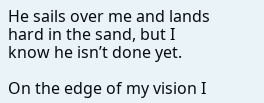He sails over me and lands hard in the sand, but I know he isn’t done yet.

On the edge of my vision I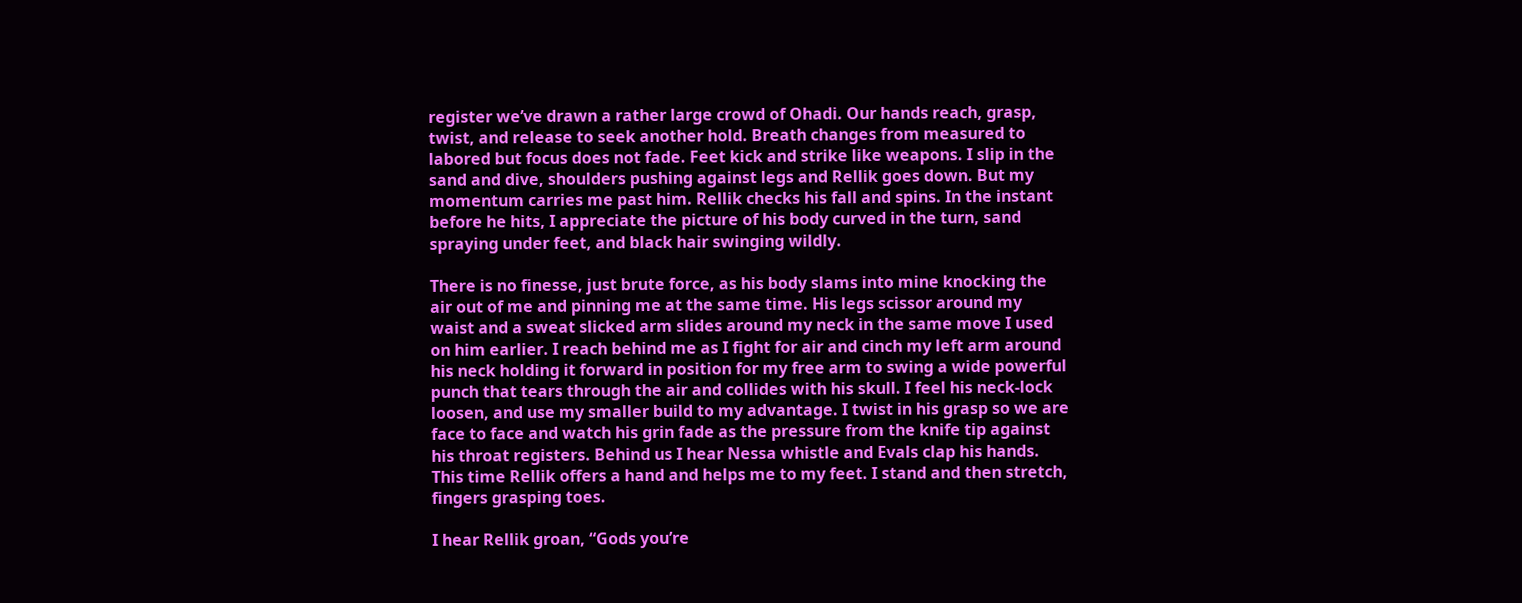register we’ve drawn a rather large crowd of Ohadi. Our hands reach, grasp, twist, and release to seek another hold. Breath changes from measured to labored but focus does not fade. Feet kick and strike like weapons. I slip in the sand and dive, shoulders pushing against legs and Rellik goes down. But my momentum carries me past him. Rellik checks his fall and spins. In the instant before he hits, I appreciate the picture of his body curved in the turn, sand spraying under feet, and black hair swinging wildly.

There is no finesse, just brute force, as his body slams into mine knocking the air out of me and pinning me at the same time. His legs scissor around my waist and a sweat slicked arm slides around my neck in the same move I used on him earlier. I reach behind me as I fight for air and cinch my left arm around his neck holding it forward in position for my free arm to swing a wide powerful punch that tears through the air and collides with his skull. I feel his neck-lock loosen, and use my smaller build to my advantage. I twist in his grasp so we are face to face and watch his grin fade as the pressure from the knife tip against his throat registers. Behind us I hear Nessa whistle and Evals clap his hands. This time Rellik offers a hand and helps me to my feet. I stand and then stretch, fingers grasping toes.

I hear Rellik groan, “Gods you’re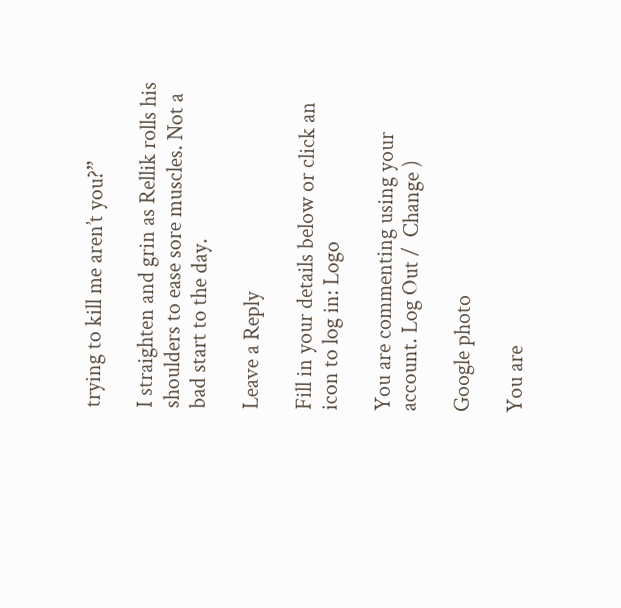trying to kill me aren’t you?”

I straighten and grin as Rellik rolls his shoulders to ease sore muscles. Not a bad start to the day.

Leave a Reply

Fill in your details below or click an icon to log in: Logo

You are commenting using your account. Log Out /  Change )

Google photo

You are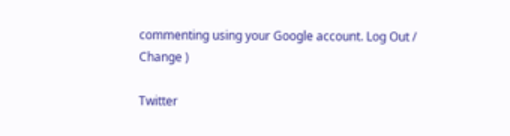commenting using your Google account. Log Out /  Change )

Twitter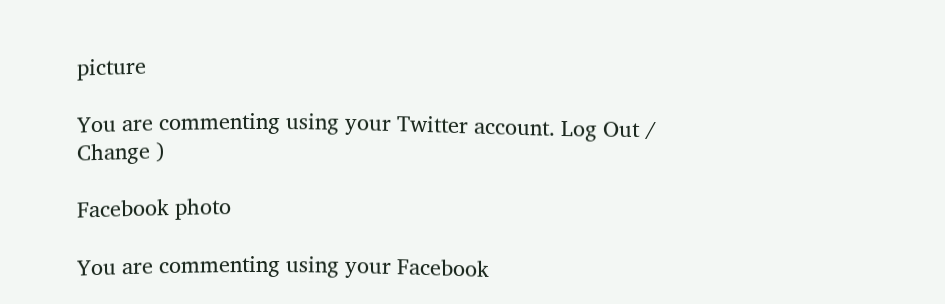picture

You are commenting using your Twitter account. Log Out /  Change )

Facebook photo

You are commenting using your Facebook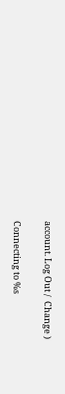account. Log Out /  Change )

Connecting to %s